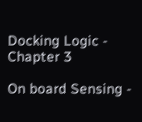Docking Logic - Chapter 3

On board Sensing -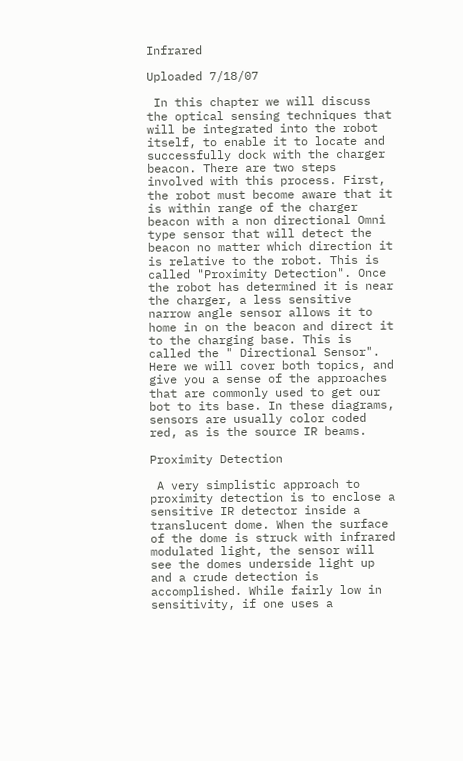Infrared

Uploaded 7/18/07

 In this chapter we will discuss the optical sensing techniques that will be integrated into the robot itself, to enable it to locate and successfully dock with the charger beacon. There are two steps involved with this process. First, the robot must become aware that it is within range of the charger beacon with a non directional Omni type sensor that will detect the beacon no matter which direction it is relative to the robot. This is called "Proximity Detection". Once the robot has determined it is near the charger, a less sensitive narrow angle sensor allows it to home in on the beacon and direct it to the charging base. This is called the " Directional Sensor". Here we will cover both topics, and give you a sense of the approaches that are commonly used to get our bot to its base. In these diagrams, sensors are usually color coded red, as is the source IR beams.

Proximity Detection

 A very simplistic approach to proximity detection is to enclose a sensitive IR detector inside a translucent dome. When the surface of the dome is struck with infrared modulated light, the sensor will see the domes underside light up and a crude detection is accomplished. While fairly low in sensitivity, if one uses a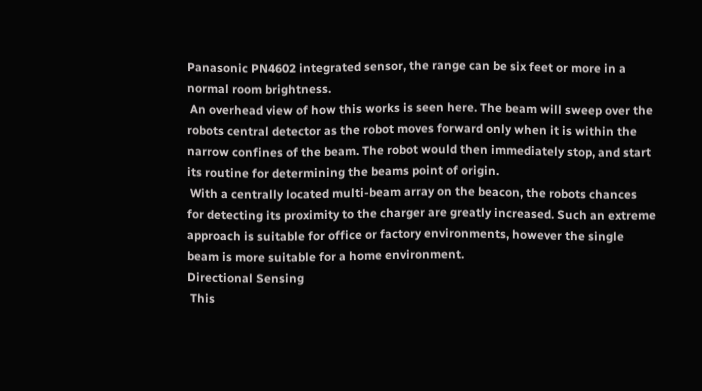Panasonic PN4602 integrated sensor, the range can be six feet or more in a normal room brightness.
 An overhead view of how this works is seen here. The beam will sweep over the robots central detector as the robot moves forward only when it is within the narrow confines of the beam. The robot would then immediately stop, and start its routine for determining the beams point of origin.
 With a centrally located multi-beam array on the beacon, the robots chances for detecting its proximity to the charger are greatly increased. Such an extreme approach is suitable for office or factory environments, however the single beam is more suitable for a home environment.
Directional Sensing
 This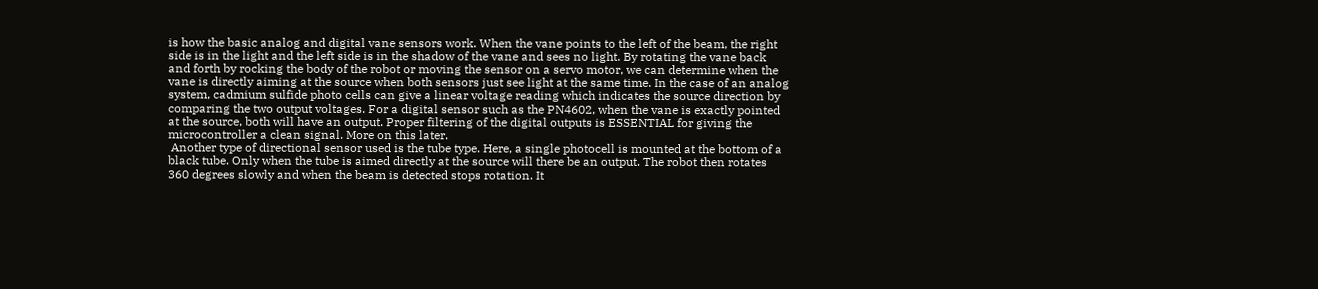is how the basic analog and digital vane sensors work. When the vane points to the left of the beam, the right side is in the light and the left side is in the shadow of the vane and sees no light. By rotating the vane back and forth by rocking the body of the robot or moving the sensor on a servo motor, we can determine when the vane is directly aiming at the source when both sensors just see light at the same time. In the case of an analog system, cadmium sulfide photo cells can give a linear voltage reading which indicates the source direction by comparing the two output voltages. For a digital sensor such as the PN4602, when the vane is exactly pointed at the source, both will have an output. Proper filtering of the digital outputs is ESSENTIAL for giving the microcontroller a clean signal. More on this later.
 Another type of directional sensor used is the tube type. Here, a single photocell is mounted at the bottom of a black tube. Only when the tube is aimed directly at the source will there be an output. The robot then rotates 360 degrees slowly and when the beam is detected stops rotation. It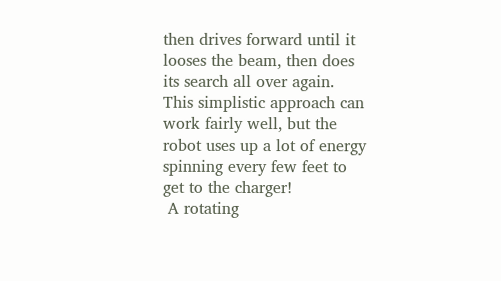then drives forward until it looses the beam, then does its search all over again. This simplistic approach can work fairly well, but the robot uses up a lot of energy spinning every few feet to get to the charger!
 A rotating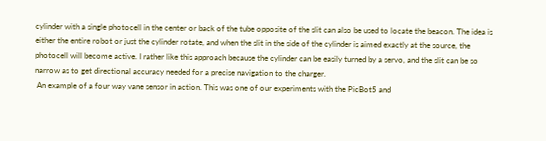cylinder with a single photocell in the center or back of the tube opposite of the slit can also be used to locate the beacon. The idea is either the entire robot or just the cylinder rotate, and when the slit in the side of the cylinder is aimed exactly at the source, the photocell will become active. I rather like this approach because the cylinder can be easily turned by a servo, and the slit can be so narrow as to get directional accuracy needed for a precise navigation to the charger.
 An example of a four way vane sensor in action. This was one of our experiments with the PicBot5 and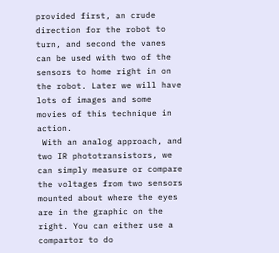provided first, an crude direction for the robot to turn, and second the vanes can be used with two of the sensors to home right in on the robot. Later we will have lots of images and some movies of this technique in action.
 With an analog approach, and two IR phototransistors, we can simply measure or compare the voltages from two sensors mounted about where the eyes are in the graphic on the right. You can either use a compartor to do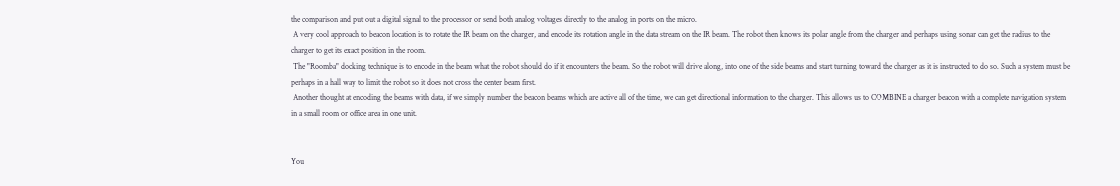the comparison and put out a digital signal to the processor or send both analog voltages directly to the analog in ports on the micro.
 A very cool approach to beacon location is to rotate the IR beam on the charger, and encode its rotation angle in the data stream on the IR beam. The robot then knows its polar angle from the charger and perhaps using sonar can get the radius to the charger to get its exact position in the room.
 The "Roomba" docking technique is to encode in the beam what the robot should do if it encounters the beam. So the robot will drive along, into one of the side beams and start turning toward the charger as it is instructed to do so. Such a system must be perhaps in a hall way to limit the robot so it does not cross the center beam first.
 Another thought at encoding the beams with data, if we simply number the beacon beams which are active all of the time, we can get directional information to the charger. This allows us to COMBINE a charger beacon with a complete navigation system in a small room or office area in one unit.


You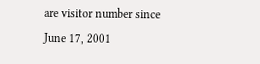are visitor number since June 17, 2001